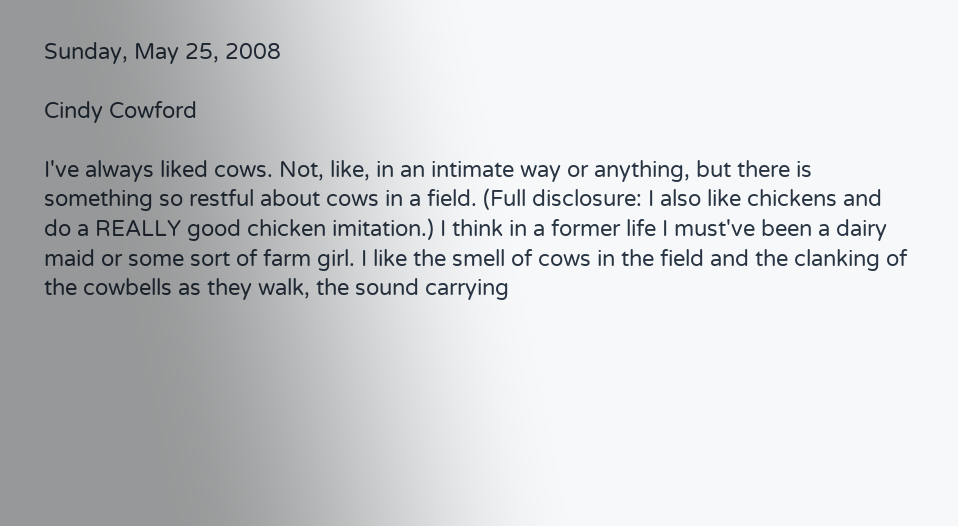Sunday, May 25, 2008

Cindy Cowford

I've always liked cows. Not, like, in an intimate way or anything, but there is something so restful about cows in a field. (Full disclosure: I also like chickens and do a REALLY good chicken imitation.) I think in a former life I must've been a dairy maid or some sort of farm girl. I like the smell of cows in the field and the clanking of the cowbells as they walk, the sound carrying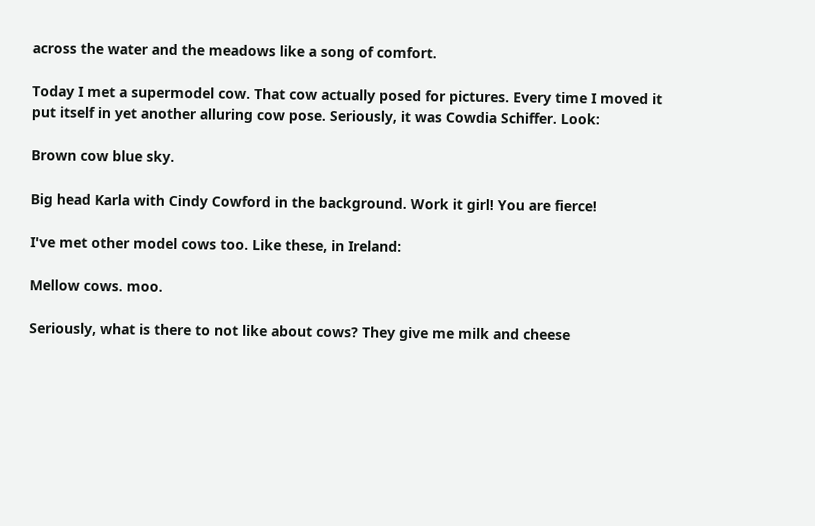across the water and the meadows like a song of comfort.

Today I met a supermodel cow. That cow actually posed for pictures. Every time I moved it put itself in yet another alluring cow pose. Seriously, it was Cowdia Schiffer. Look:

Brown cow blue sky.

Big head Karla with Cindy Cowford in the background. Work it girl! You are fierce!

I've met other model cows too. Like these, in Ireland:

Mellow cows. moo.

Seriously, what is there to not like about cows? They give me milk and cheese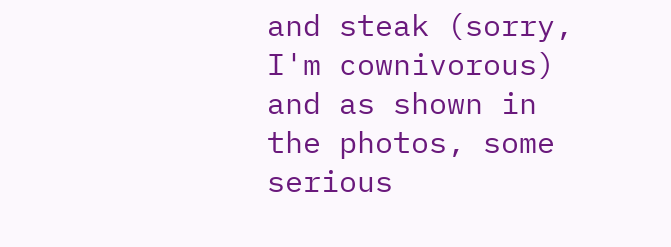and steak (sorry, I'm cownivorous) and as shown in the photos, some serious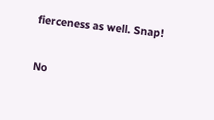fierceness as well. Snap!

No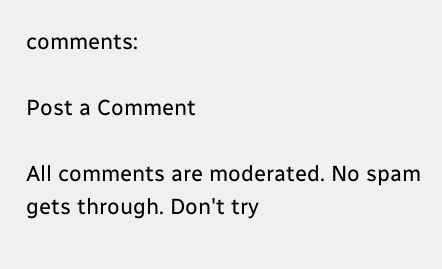comments:

Post a Comment

All comments are moderated. No spam gets through. Don't try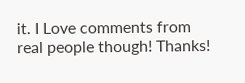it. I Love comments from real people though! Thanks!